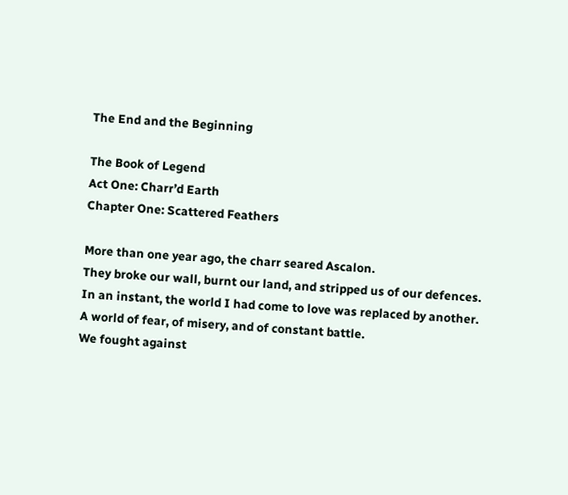The End and the Beginning

The Book of Legend
Act One: Charr’d Earth
Chapter One: Scattered Feathers

More than one year ago, the charr seared Ascalon.
They broke our wall, burnt our land, and stripped us of our defences.
In an instant, the world I had come to love was replaced by another.
A world of fear, of misery, and of constant battle.
We fought against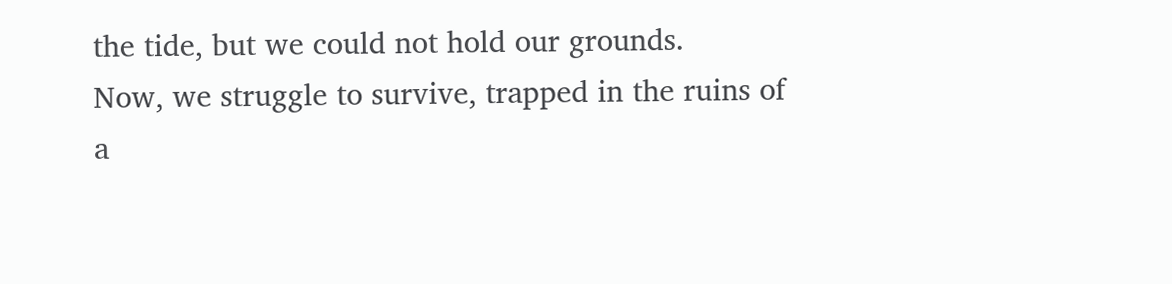the tide, but we could not hold our grounds.
Now, we struggle to survive, trapped in the ruins of a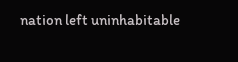nation left uninhabitable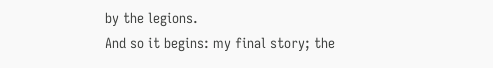by the legions.
And so it begins: my final story; the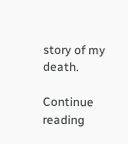story of my death.

Continue reading